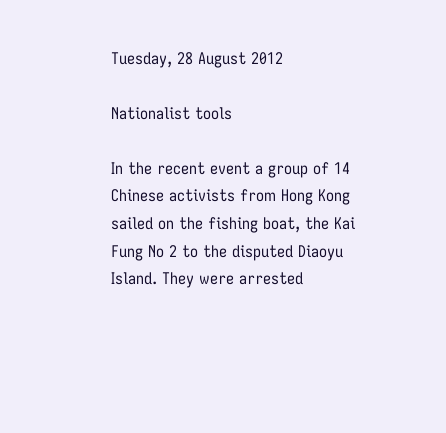Tuesday, 28 August 2012

Nationalist tools

In the recent event a group of 14 Chinese activists from Hong Kong sailed on the fishing boat, the Kai Fung No 2 to the disputed Diaoyu Island. They were arrested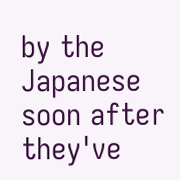by the Japanese soon after they've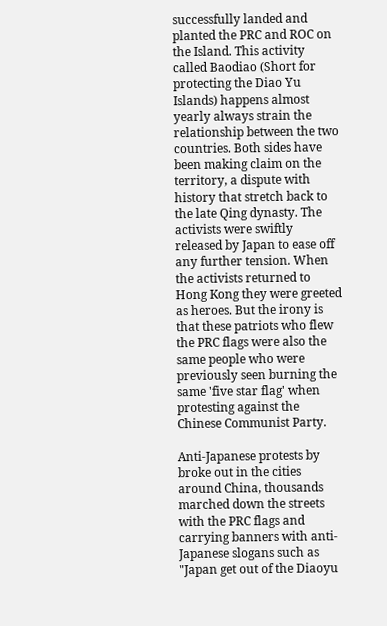successfully landed and planted the PRC and ROC on the Island. This activity called Baodiao (Short for protecting the Diao Yu Islands) happens almost yearly always strain the relationship between the two countries. Both sides have been making claim on the territory, a dispute with history that stretch back to the late Qing dynasty. The activists were swiftly released by Japan to ease off any further tension. When the activists returned to Hong Kong they were greeted as heroes. But the irony is that these patriots who flew the PRC flags were also the same people who were previously seen burning the same 'five star flag' when protesting against the Chinese Communist Party.

Anti-Japanese protests by broke out in the cities around China, thousands marched down the streets with the PRC flags and carrying banners with anti-Japanese slogans such as "Japan get out of the Diaoyu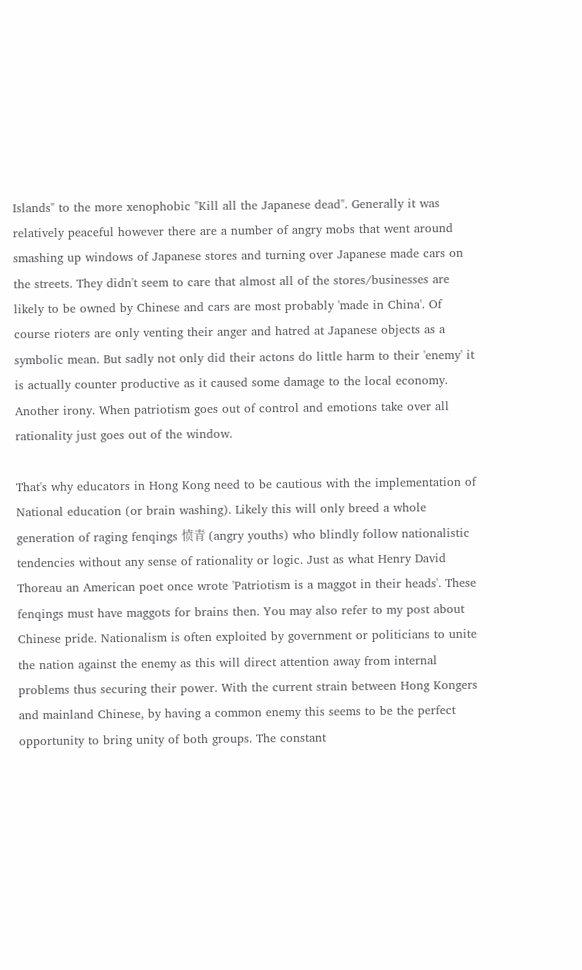Islands" to the more xenophobic "Kill all the Japanese dead". Generally it was relatively peaceful however there are a number of angry mobs that went around smashing up windows of Japanese stores and turning over Japanese made cars on the streets. They didn't seem to care that almost all of the stores/businesses are likely to be owned by Chinese and cars are most probably 'made in China'. Of course rioters are only venting their anger and hatred at Japanese objects as a symbolic mean. But sadly not only did their actons do little harm to their 'enemy' it is actually counter productive as it caused some damage to the local economy. Another irony. When patriotism goes out of control and emotions take over all rationality just goes out of the window.

That's why educators in Hong Kong need to be cautious with the implementation of National education (or brain washing). Likely this will only breed a whole generation of raging fenqings 愤青 (angry youths) who blindly follow nationalistic tendencies without any sense of rationality or logic. Just as what Henry David Thoreau an American poet once wrote 'Patriotism is a maggot in their heads'. These fenqings must have maggots for brains then. You may also refer to my post about Chinese pride. Nationalism is often exploited by government or politicians to unite the nation against the enemy as this will direct attention away from internal problems thus securing their power. With the current strain between Hong Kongers and mainland Chinese, by having a common enemy this seems to be the perfect opportunity to bring unity of both groups. The constant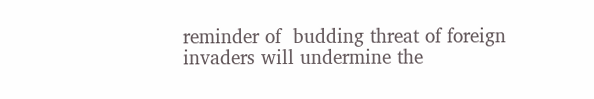reminder of  budding threat of foreign invaders will undermine the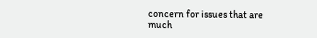concern for issues that are much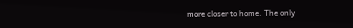more closer to home. The only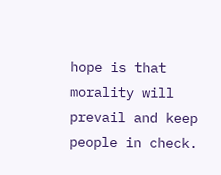hope is that morality will prevail and keep people in check.